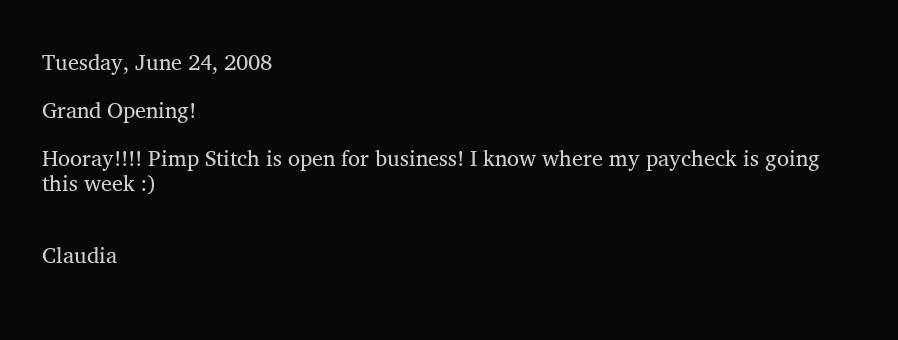Tuesday, June 24, 2008

Grand Opening!

Hooray!!!! Pimp Stitch is open for business! I know where my paycheck is going this week :)


Claudia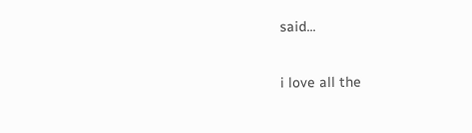said...

i love all the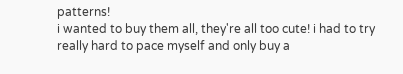patterns!
i wanted to buy them all, they're all too cute! i had to try really hard to pace myself and only buy a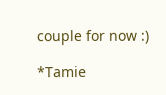couple for now :)

*Tamie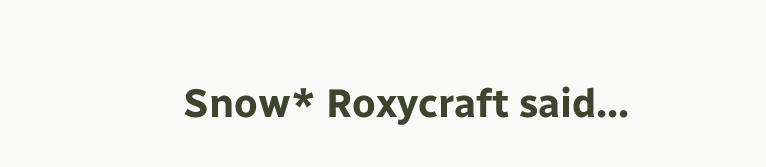Snow* Roxycraft said...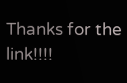Thanks for the link!!!!